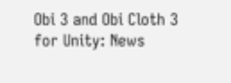Obi 3 and Obi Cloth 3 for Unity: News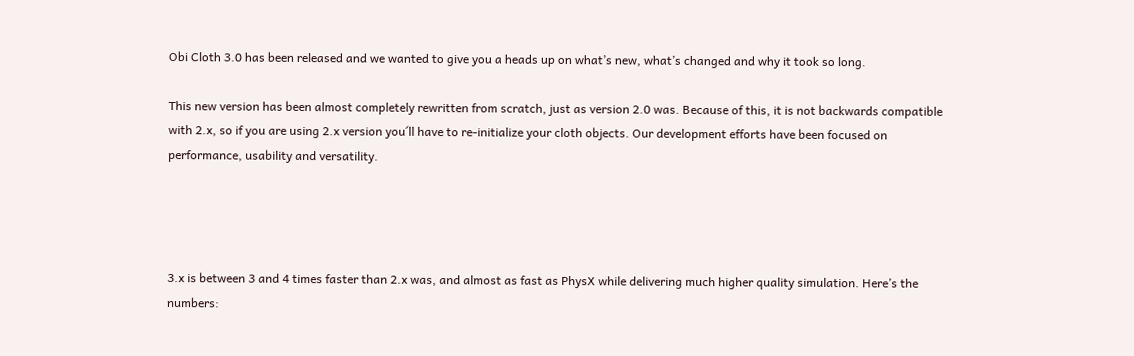Obi Cloth 3.0 has been released and we wanted to give you a heads up on what’s new, what’s changed and why it took so long.

This new version has been almost completely rewritten from scratch, just as version 2.0 was. Because of this, it is not backwards compatible with 2.x, so if you are using 2.x version you´ll have to re-initialize your cloth objects. Our development efforts have been focused on performance, usability and versatility.




3.x is between 3 and 4 times faster than 2.x was, and almost as fast as PhysX while delivering much higher quality simulation. Here’s the numbers: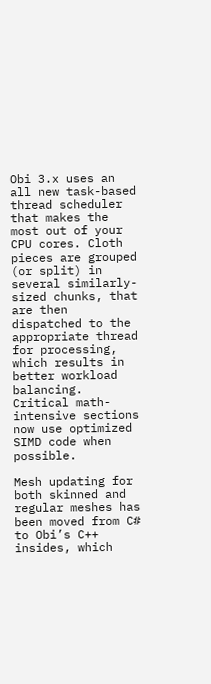Obi 3.x uses an all new task-based thread scheduler that makes the most out of your CPU cores. Cloth pieces are grouped (or split) in several similarly-sized chunks, that are then dispatched to the appropriate thread for processing, which results in better workload balancing. Critical math-intensive sections now use optimized SIMD code when possible.

Mesh updating for both skinned and regular meshes has been moved from C# to Obi’s C++ insides, which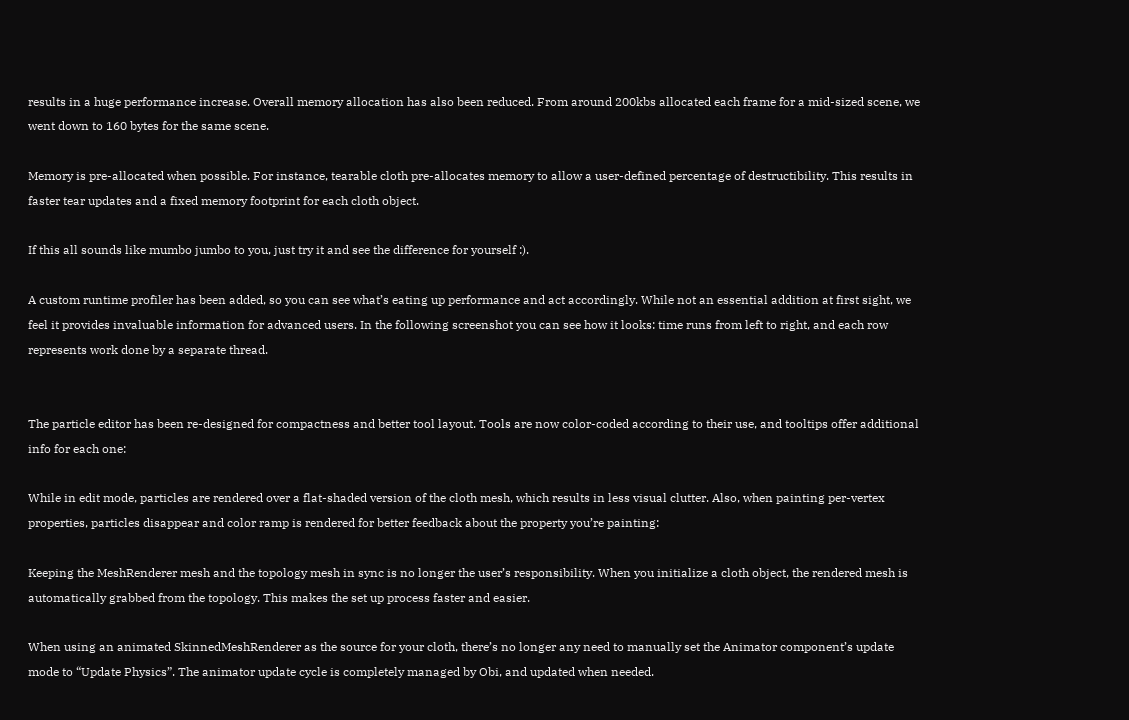results in a huge performance increase. Overall memory allocation has also been reduced. From around 200kbs allocated each frame for a mid-sized scene, we went down to 160 bytes for the same scene.

Memory is pre-allocated when possible. For instance, tearable cloth pre-allocates memory to allow a user-defined percentage of destructibility. This results in faster tear updates and a fixed memory footprint for each cloth object.

If this all sounds like mumbo jumbo to you, just try it and see the difference for yourself :).

A custom runtime profiler has been added, so you can see what’s eating up performance and act accordingly. While not an essential addition at first sight, we feel it provides invaluable information for advanced users. In the following screenshot you can see how it looks: time runs from left to right, and each row represents work done by a separate thread.


The particle editor has been re-designed for compactness and better tool layout. Tools are now color-coded according to their use, and tooltips offer additional info for each one:

While in edit mode, particles are rendered over a flat-shaded version of the cloth mesh, which results in less visual clutter. Also, when painting per-vertex properties, particles disappear and color ramp is rendered for better feedback about the property you’re painting:

Keeping the MeshRenderer mesh and the topology mesh in sync is no longer the user’s responsibility. When you initialize a cloth object, the rendered mesh is automatically grabbed from the topology. This makes the set up process faster and easier.

When using an animated SkinnedMeshRenderer as the source for your cloth, there’s no longer any need to manually set the Animator component’s update mode to “Update Physics”. The animator update cycle is completely managed by Obi, and updated when needed.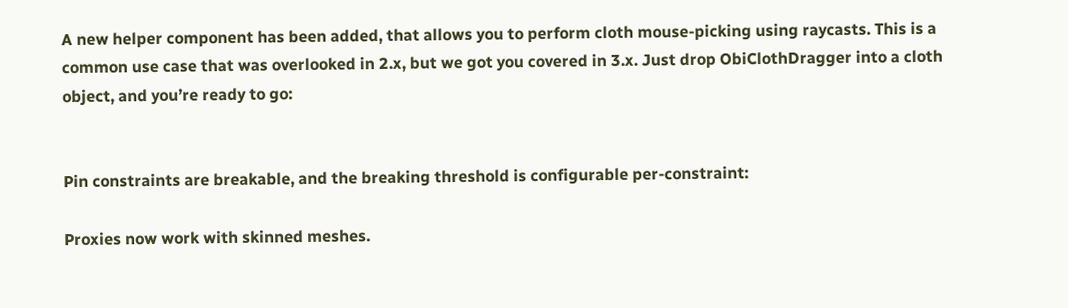A new helper component has been added, that allows you to perform cloth mouse-picking using raycasts. This is a common use case that was overlooked in 2.x, but we got you covered in 3.x. Just drop ObiClothDragger into a cloth object, and you’re ready to go:


Pin constraints are breakable, and the breaking threshold is configurable per-constraint:

Proxies now work with skinned meshes.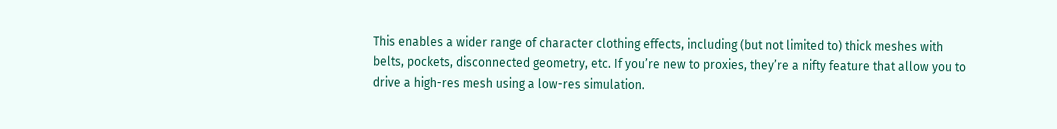This enables a wider range of character clothing effects, including (but not limited to) thick meshes with belts, pockets, disconnected geometry, etc. If you’re new to proxies, they’re a nifty feature that allow you to drive a high-res mesh using a low-res simulation.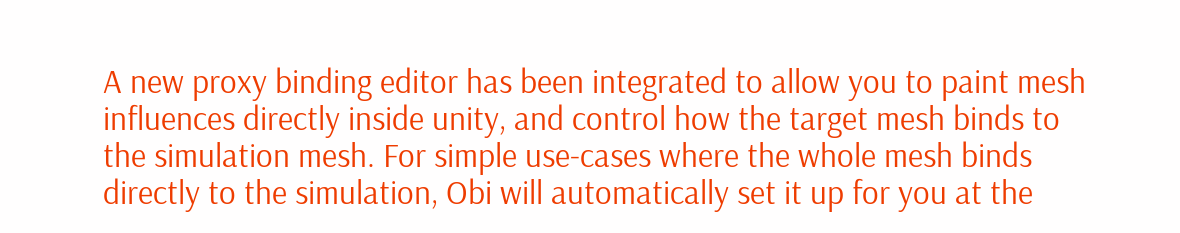A new proxy binding editor has been integrated to allow you to paint mesh influences directly inside unity, and control how the target mesh binds to the simulation mesh. For simple use-cases where the whole mesh binds directly to the simulation, Obi will automatically set it up for you at the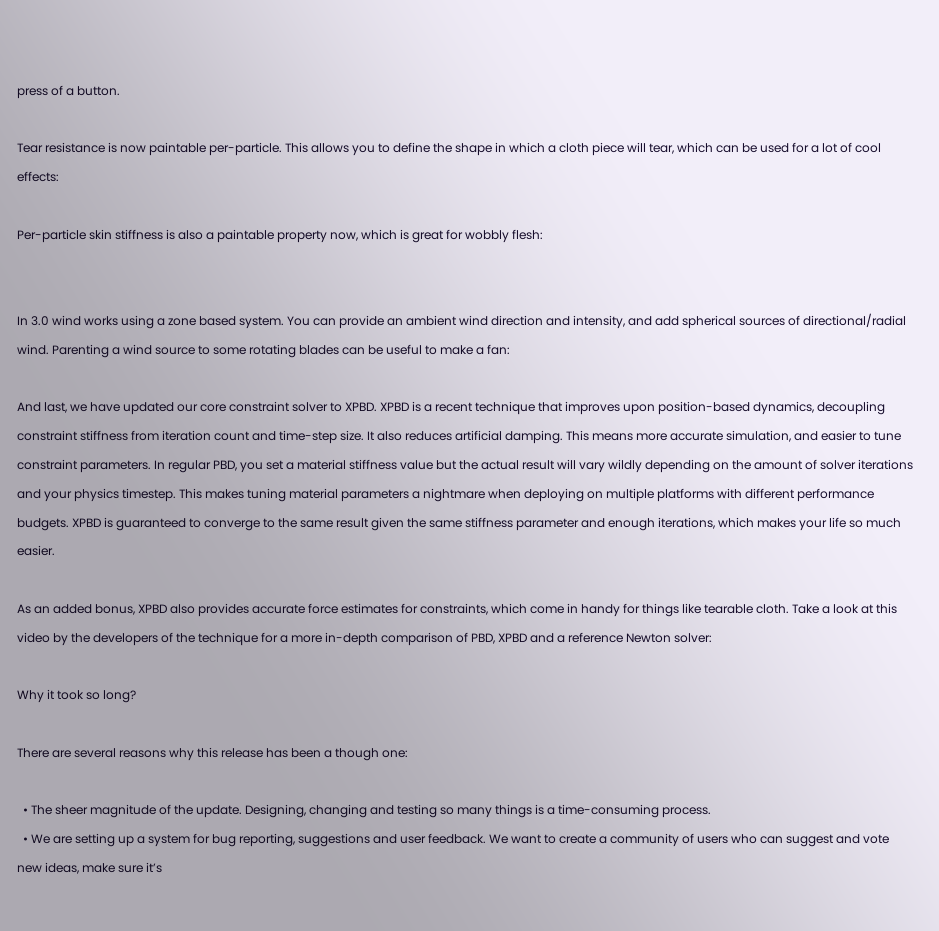press of a button.

Tear resistance is now paintable per-particle. This allows you to define the shape in which a cloth piece will tear, which can be used for a lot of cool effects:

Per-particle skin stiffness is also a paintable property now, which is great for wobbly flesh:


In 3.0 wind works using a zone based system. You can provide an ambient wind direction and intensity, and add spherical sources of directional/radial wind. Parenting a wind source to some rotating blades can be useful to make a fan:

And last, we have updated our core constraint solver to XPBD. XPBD is a recent technique that improves upon position-based dynamics, decoupling constraint stiffness from iteration count and time-step size. It also reduces artificial damping. This means more accurate simulation, and easier to tune constraint parameters. In regular PBD, you set a material stiffness value but the actual result will vary wildly depending on the amount of solver iterations and your physics timestep. This makes tuning material parameters a nightmare when deploying on multiple platforms with different performance budgets. XPBD is guaranteed to converge to the same result given the same stiffness parameter and enough iterations, which makes your life so much easier.

As an added bonus, XPBD also provides accurate force estimates for constraints, which come in handy for things like tearable cloth. Take a look at this video by the developers of the technique for a more in-depth comparison of PBD, XPBD and a reference Newton solver:

Why it took so long?

There are several reasons why this release has been a though one:

  • The sheer magnitude of the update. Designing, changing and testing so many things is a time-consuming process.
  • We are setting up a system for bug reporting, suggestions and user feedback. We want to create a community of users who can suggest and vote new ideas, make sure it’s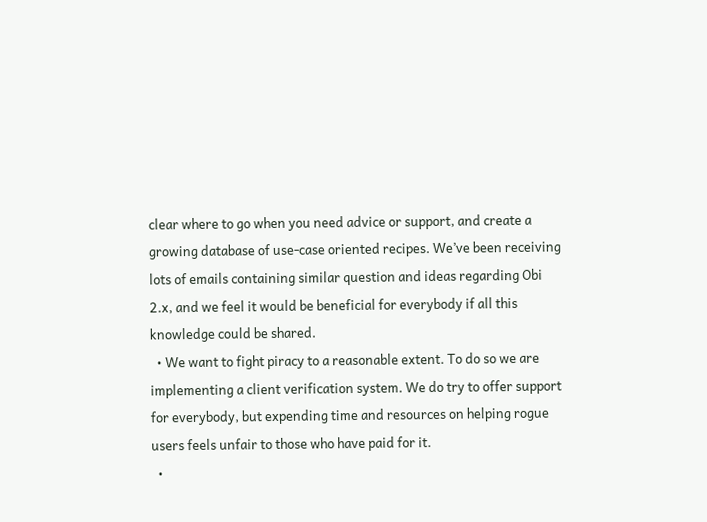clear where to go when you need advice or support, and create a growing database of use-case oriented recipes. We’ve been receiving lots of emails containing similar question and ideas regarding Obi 2.x, and we feel it would be beneficial for everybody if all this knowledge could be shared.
  • We want to fight piracy to a reasonable extent. To do so we are implementing a client verification system. We do try to offer support for everybody, but expending time and resources on helping rogue users feels unfair to those who have paid for it.
  •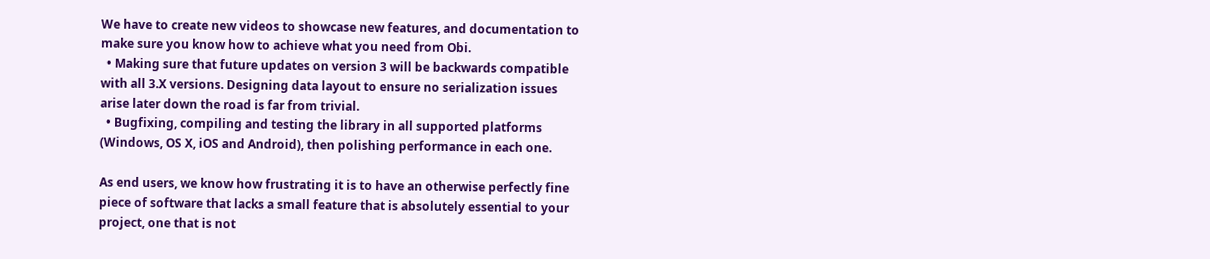We have to create new videos to showcase new features, and documentation to make sure you know how to achieve what you need from Obi.
  • Making sure that future updates on version 3 will be backwards compatible with all 3.X versions. Designing data layout to ensure no serialization issues arise later down the road is far from trivial.
  • Bugfixing, compiling and testing the library in all supported platforms (Windows, OS X, iOS and Android), then polishing performance in each one.

As end users, we know how frustrating it is to have an otherwise perfectly fine piece of software that lacks a small feature that is absolutely essential to your project, one that is not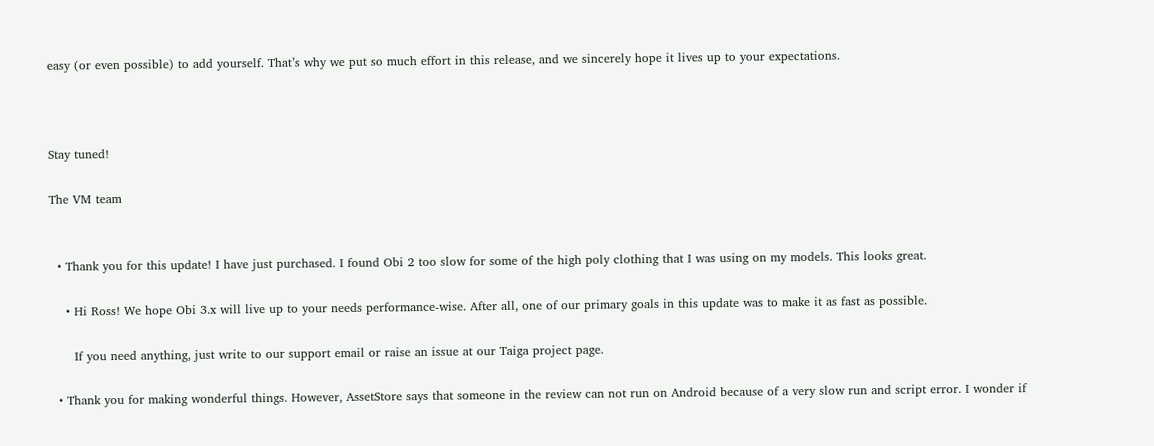easy (or even possible) to add yourself. That’s why we put so much effort in this release, and we sincerely hope it lives up to your expectations.



Stay tuned!

The VM team


  • Thank you for this update! I have just purchased. I found Obi 2 too slow for some of the high poly clothing that I was using on my models. This looks great.

    • Hi Ross! We hope Obi 3.x will live up to your needs performance-wise. After all, one of our primary goals in this update was to make it as fast as possible.

      If you need anything, just write to our support email or raise an issue at our Taiga project page.

  • Thank you for making wonderful things. However, AssetStore says that someone in the review can not run on Android because of a very slow run and script error. I wonder if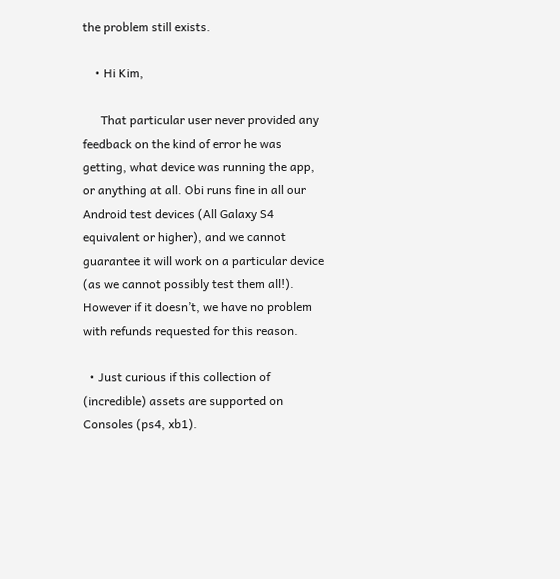the problem still exists.

    • Hi Kim,

      That particular user never provided any feedback on the kind of error he was getting, what device was running the app, or anything at all. Obi runs fine in all our Android test devices (All Galaxy S4 equivalent or higher), and we cannot guarantee it will work on a particular device (as we cannot possibly test them all!). However if it doesn’t, we have no problem with refunds requested for this reason.

  • Just curious if this collection of (incredible) assets are supported on Consoles (ps4, xb1).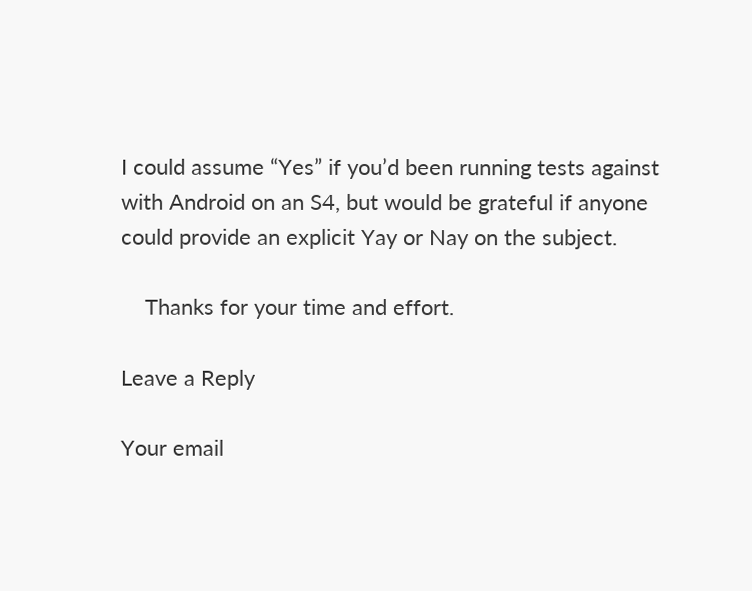I could assume “Yes” if you’d been running tests against with Android on an S4, but would be grateful if anyone could provide an explicit Yay or Nay on the subject.

    Thanks for your time and effort.

Leave a Reply

Your email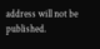address will not be published.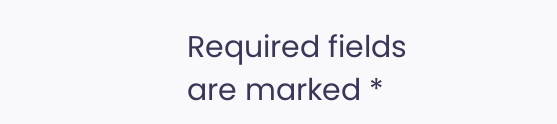Required fields are marked *